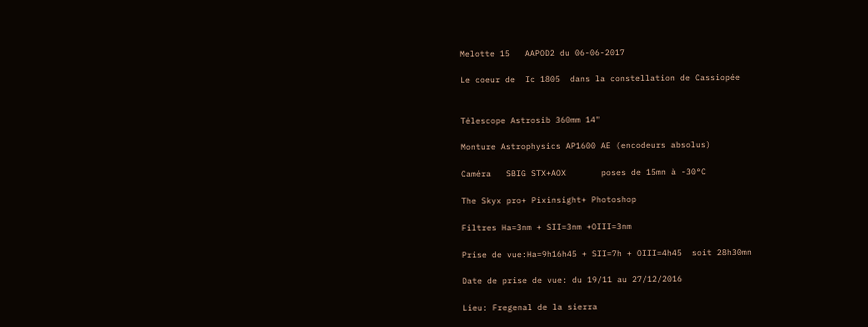Melotte 15   AAPOD2 du 06-06-2017

Le coeur de  Ic 1805  dans la constellation de Cassiopée


Télescope Astrosib 360mm 14"

Monture Astrophysics AP1600 AE (encodeurs absolus)

Caméra   SBIG STX+AOX       poses de 15mn à -30°C

The Skyx pro+ Pixinsight+ Photoshop

Filtres Ha=3nm + SII=3nm +OIII=3nm

Prise de vue:Ha=9h16h45 + SII=7h + OIII=4h45  soit 28h30mn

Date de prise de vue: du 19/11 au 27/12/2016

Lieu: Fregenal de la sierra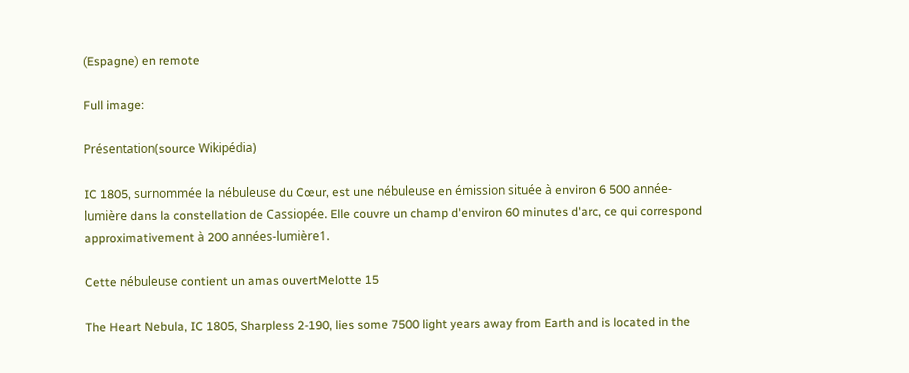(Espagne) en remote

Full image:

Présentation(source Wikipédia)

IC 1805, surnommée la nébuleuse du Cœur, est une nébuleuse en émission située à environ 6 500 année-lumière dans la constellation de Cassiopée. Elle couvre un champ d'environ 60 minutes d'arc, ce qui correspond approximativement à 200 années-lumière1.

Cette nébuleuse contient un amas ouvertMelotte 15

The Heart Nebula, IC 1805, Sharpless 2-190, lies some 7500 light years away from Earth and is located in the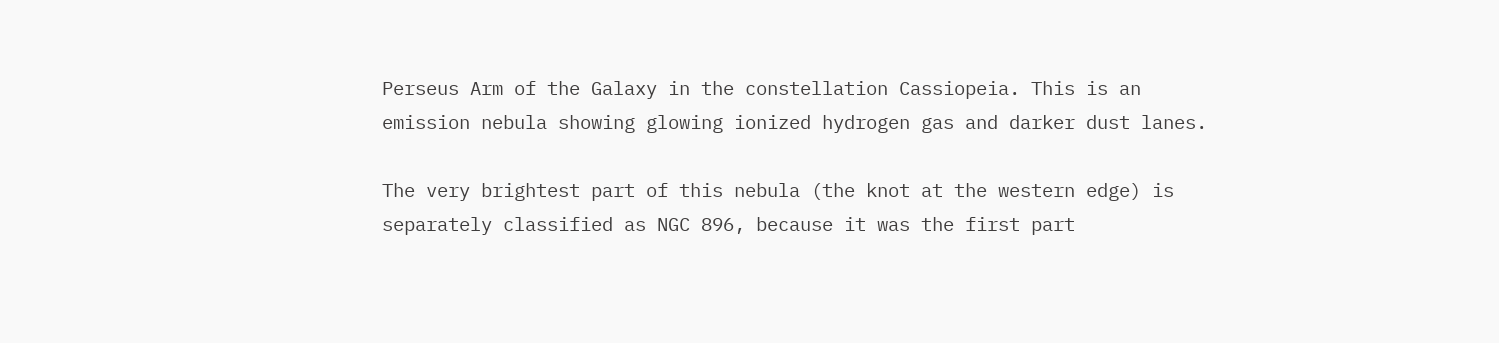Perseus Arm of the Galaxy in the constellation Cassiopeia. This is an emission nebula showing glowing ionized hydrogen gas and darker dust lanes.

The very brightest part of this nebula (the knot at the western edge) is separately classified as NGC 896, because it was the first part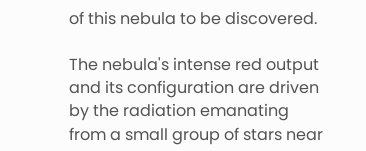of this nebula to be discovered.

The nebula's intense red output and its configuration are driven by the radiation emanating from a small group of stars near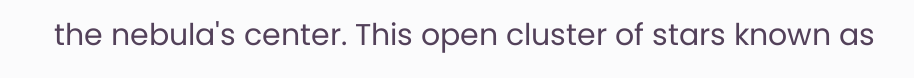the nebula's center. This open cluster of stars known as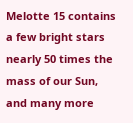Melotte 15 contains a few bright stars nearly 50 times the mass of our Sun, and many more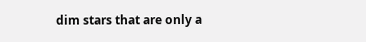dim stars that are only a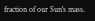fraction of our Sun's mass.